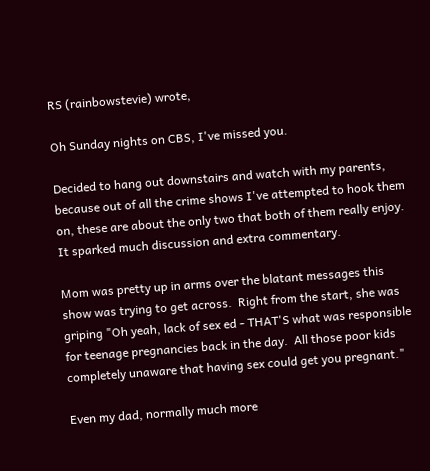RS (rainbowstevie) wrote,

Oh Sunday nights on CBS, I've missed you.

Decided to hang out downstairs and watch with my parents, because out of all the crime shows I've attempted to hook them on, these are about the only two that both of them really enjoy.   It sparked much discussion and extra commentary.

Mom was pretty up in arms over the blatant messages this show was trying to get across.  Right from the start, she was griping "Oh yeah, lack of sex ed - THAT'S what was responsible for teenage pregnancies back in the day.  All those poor kids completely unaware that having sex could get you pregnant."

Even my dad, normally much more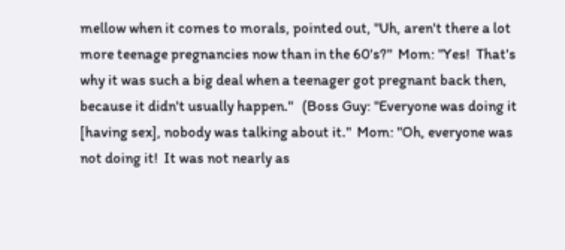mellow when it comes to morals, pointed out, "Uh, aren't there a lot more teenage pregnancies now than in the 60's?"  Mom: "Yes!  That's why it was such a big deal when a teenager got pregnant back then, because it didn't usually happen."   (Boss Guy: "Everyone was doing it [having sex], nobody was talking about it."  Mom: "Oh, everyone was not doing it!  It was not nearly as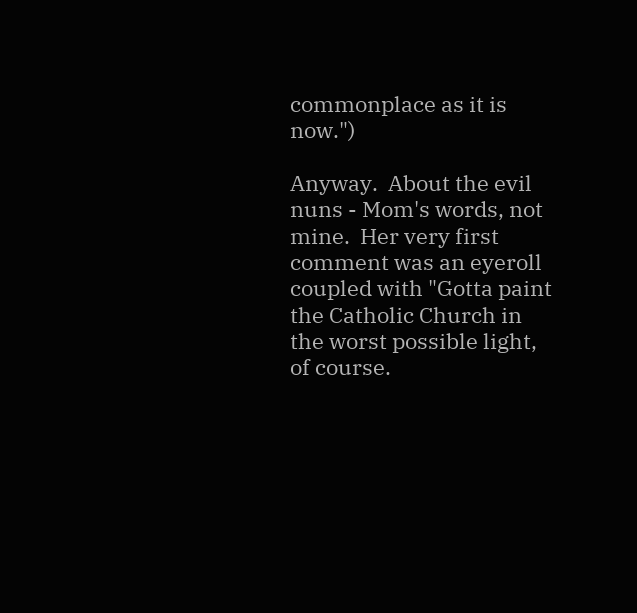commonplace as it is now.")

Anyway.  About the evil nuns - Mom's words, not mine.  Her very first comment was an eyeroll coupled with "Gotta paint the Catholic Church in the worst possible light, of course.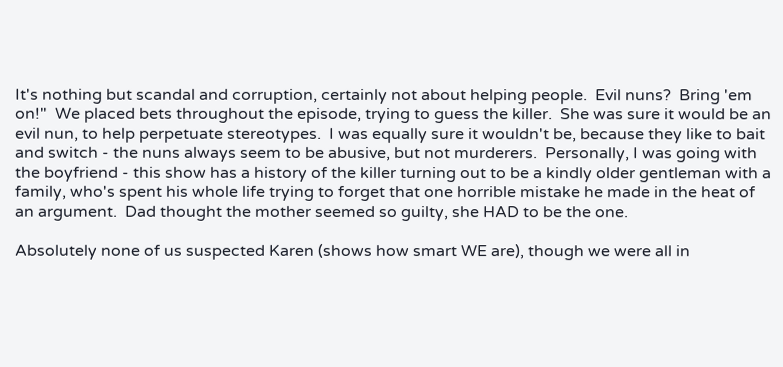It's nothing but scandal and corruption, certainly not about helping people.  Evil nuns?  Bring 'em on!"  We placed bets throughout the episode, trying to guess the killer.  She was sure it would be an evil nun, to help perpetuate stereotypes.  I was equally sure it wouldn't be, because they like to bait and switch - the nuns always seem to be abusive, but not murderers.  Personally, I was going with the boyfriend - this show has a history of the killer turning out to be a kindly older gentleman with a family, who's spent his whole life trying to forget that one horrible mistake he made in the heat of an argument.  Dad thought the mother seemed so guilty, she HAD to be the one.

Absolutely none of us suspected Karen (shows how smart WE are), though we were all in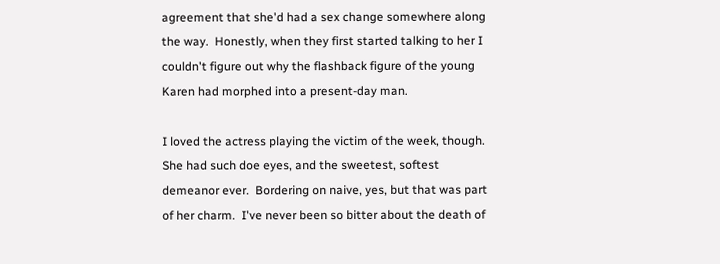agreement that she'd had a sex change somewhere along the way.  Honestly, when they first started talking to her I couldn't figure out why the flashback figure of the young Karen had morphed into a present-day man.

I loved the actress playing the victim of the week, though.  She had such doe eyes, and the sweetest, softest demeanor ever.  Bordering on naive, yes, but that was part of her charm.  I've never been so bitter about the death of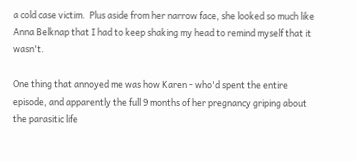a cold case victim.  Plus aside from her narrow face, she looked so much like Anna Belknap that I had to keep shaking my head to remind myself that it wasn't.

One thing that annoyed me was how Karen - who'd spent the entire episode, and apparently the full 9 months of her pregnancy griping about the parasitic life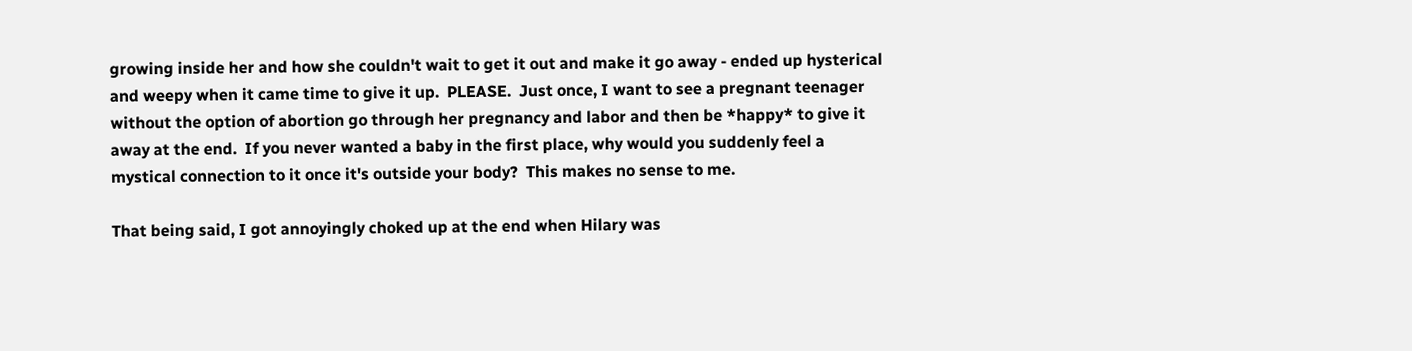growing inside her and how she couldn't wait to get it out and make it go away - ended up hysterical and weepy when it came time to give it up.  PLEASE.  Just once, I want to see a pregnant teenager without the option of abortion go through her pregnancy and labor and then be *happy* to give it away at the end.  If you never wanted a baby in the first place, why would you suddenly feel a mystical connection to it once it's outside your body?  This makes no sense to me.

That being said, I got annoyingly choked up at the end when Hilary was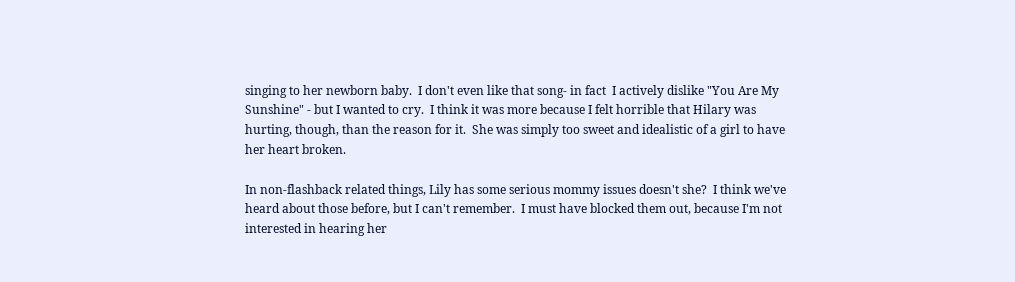singing to her newborn baby.  I don't even like that song- in fact  I actively dislike "You Are My Sunshine" - but I wanted to cry.  I think it was more because I felt horrible that Hilary was hurting, though, than the reason for it.  She was simply too sweet and idealistic of a girl to have her heart broken.

In non-flashback related things, Lily has some serious mommy issues doesn't she?  I think we've heard about those before, but I can't remember.  I must have blocked them out, because I'm not interested in hearing her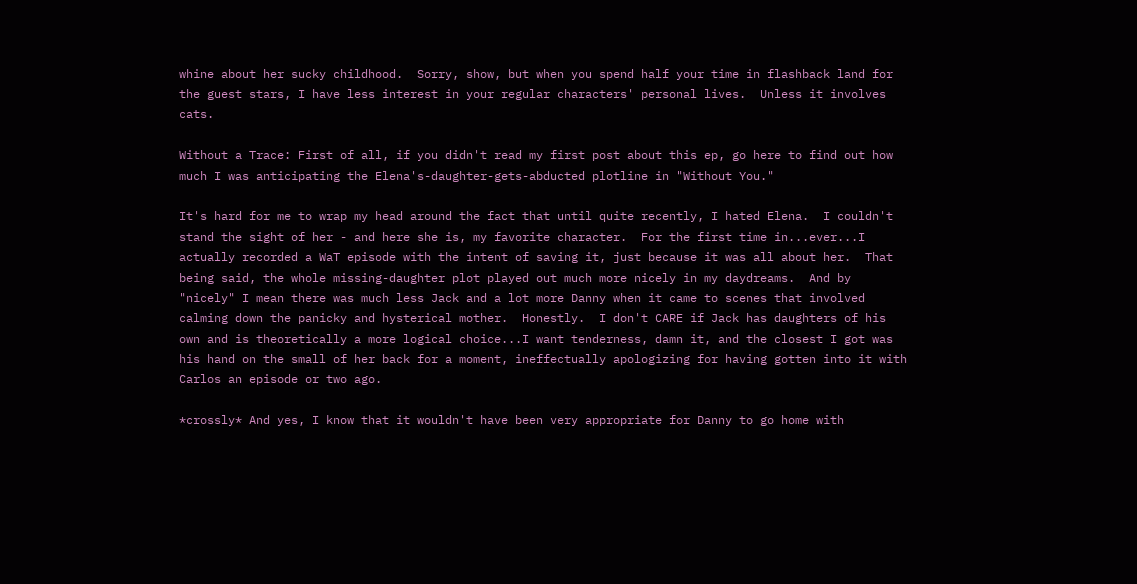whine about her sucky childhood.  Sorry, show, but when you spend half your time in flashback land for the guest stars, I have less interest in your regular characters' personal lives.  Unless it involves cats.

Without a Trace: First of all, if you didn't read my first post about this ep, go here to find out how much I was anticipating the Elena's-daughter-gets-abducted plotline in "Without You."

It's hard for me to wrap my head around the fact that until quite recently, I hated Elena.  I couldn't stand the sight of her - and here she is, my favorite character.  For the first time in...ever...I actually recorded a WaT episode with the intent of saving it, just because it was all about her.  That being said, the whole missing-daughter plot played out much more nicely in my daydreams.  And by "nicely" I mean there was much less Jack and a lot more Danny when it came to scenes that involved calming down the panicky and hysterical mother.  Honestly.  I don't CARE if Jack has daughters of his own and is theoretically a more logical choice...I want tenderness, damn it, and the closest I got was his hand on the small of her back for a moment, ineffectually apologizing for having gotten into it with Carlos an episode or two ago.

*crossly* And yes, I know that it wouldn't have been very appropriate for Danny to go home with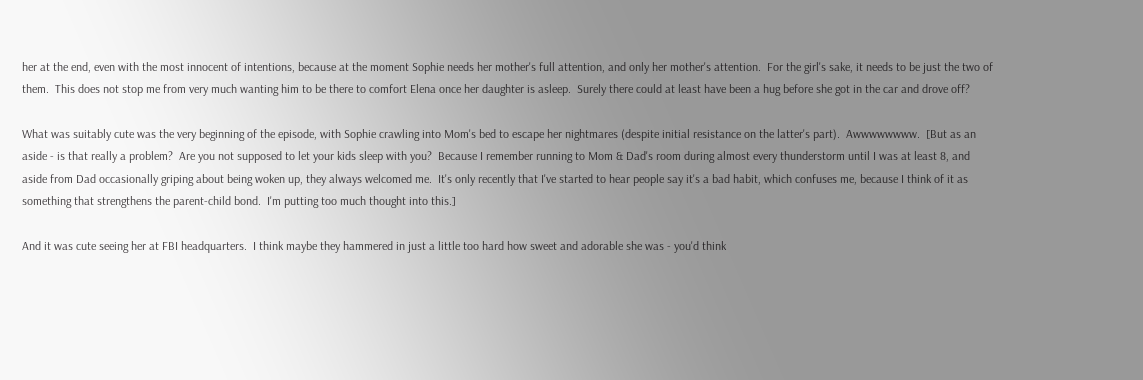her at the end, even with the most innocent of intentions, because at the moment Sophie needs her mother's full attention, and only her mother's attention.  For the girl's sake, it needs to be just the two of them.  This does not stop me from very much wanting him to be there to comfort Elena once her daughter is asleep.  Surely there could at least have been a hug before she got in the car and drove off?

What was suitably cute was the very beginning of the episode, with Sophie crawling into Mom's bed to escape her nightmares (despite initial resistance on the latter's part).  Awwwwwwww.  [But as an aside - is that really a problem?  Are you not supposed to let your kids sleep with you?  Because I remember running to Mom & Dad's room during almost every thunderstorm until I was at least 8, and aside from Dad occasionally griping about being woken up, they always welcomed me.  It's only recently that I've started to hear people say it's a bad habit, which confuses me, because I think of it as something that strengthens the parent-child bond.  I'm putting too much thought into this.]

And it was cute seeing her at FBI headquarters.  I think maybe they hammered in just a little too hard how sweet and adorable she was - you'd think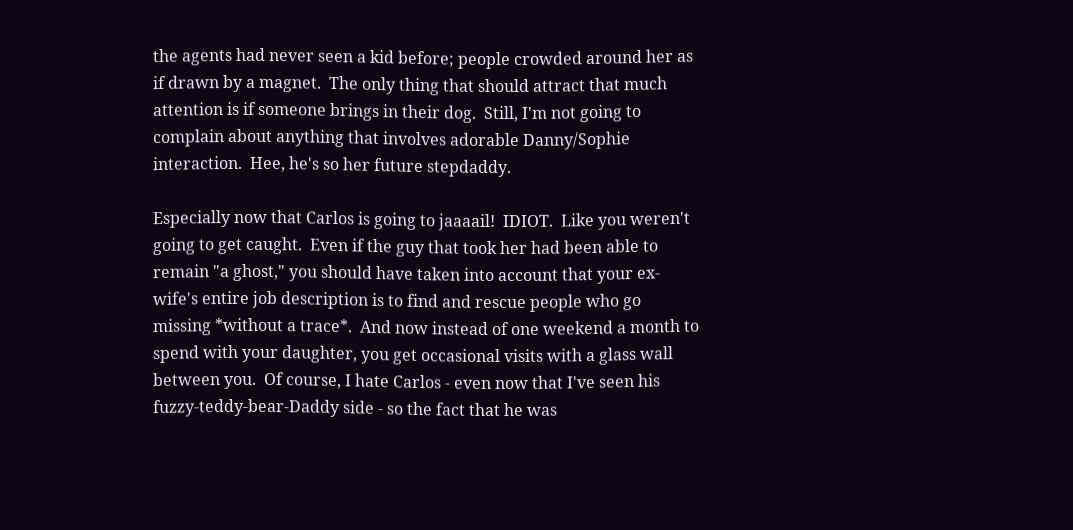the agents had never seen a kid before; people crowded around her as if drawn by a magnet.  The only thing that should attract that much attention is if someone brings in their dog.  Still, I'm not going to complain about anything that involves adorable Danny/Sophie interaction.  Hee, he's so her future stepdaddy.

Especially now that Carlos is going to jaaaail!  IDIOT.  Like you weren't going to get caught.  Even if the guy that took her had been able to remain "a ghost," you should have taken into account that your ex-wife's entire job description is to find and rescue people who go missing *without a trace*.  And now instead of one weekend a month to spend with your daughter, you get occasional visits with a glass wall between you.  Of course, I hate Carlos - even now that I've seen his fuzzy-teddy-bear-Daddy side - so the fact that he was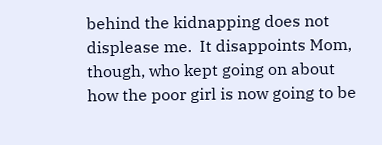behind the kidnapping does not displease me.  It disappoints Mom, though, who kept going on about how the poor girl is now going to be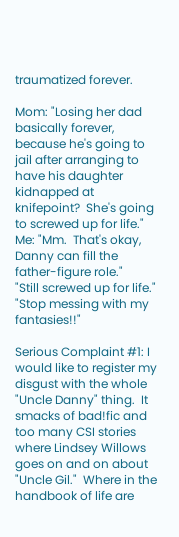traumatized forever.

Mom: "Losing her dad basically forever, because he's going to jail after arranging to have his daughter kidnapped at knifepoint?  She's going to screwed up for life."
Me: "Mm.  That's okay, Danny can fill the father-figure role."
"Still screwed up for life."
"Stop messing with my fantasies!!"

Serious Complaint #1: I would like to register my disgust with the whole "Uncle Danny" thing.  It smacks of bad!fic and too many CSI stories where Lindsey Willows goes on and on about "Uncle Gil."  Where in the handbook of life are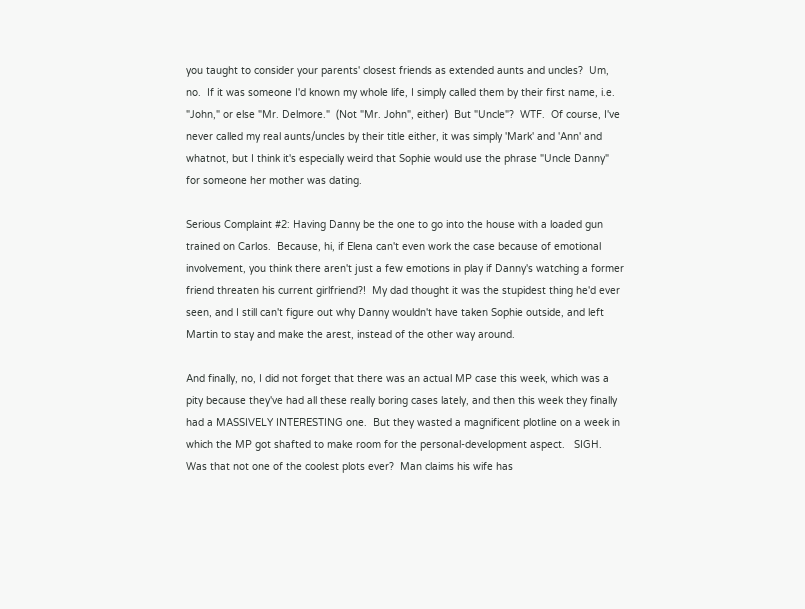you taught to consider your parents' closest friends as extended aunts and uncles?  Um, no.  If it was someone I'd known my whole life, I simply called them by their first name, i.e. "John," or else "Mr. Delmore."  (Not "Mr. John", either)  But "Uncle"?  WTF.  Of course, I've never called my real aunts/uncles by their title either, it was simply 'Mark' and 'Ann' and whatnot, but I think it's especially weird that Sophie would use the phrase "Uncle Danny" for someone her mother was dating.

Serious Complaint #2: Having Danny be the one to go into the house with a loaded gun trained on Carlos.  Because, hi, if Elena can't even work the case because of emotional involvement, you think there aren't just a few emotions in play if Danny's watching a former friend threaten his current girlfriend?!  My dad thought it was the stupidest thing he'd ever seen, and I still can't figure out why Danny wouldn't have taken Sophie outside, and left Martin to stay and make the arest, instead of the other way around.

And finally, no, I did not forget that there was an actual MP case this week, which was a pity because they've had all these really boring cases lately, and then this week they finally had a MASSIVELY INTERESTING one.  But they wasted a magnificent plotline on a week in which the MP got shafted to make room for the personal-development aspect.   SIGH.  Was that not one of the coolest plots ever?  Man claims his wife has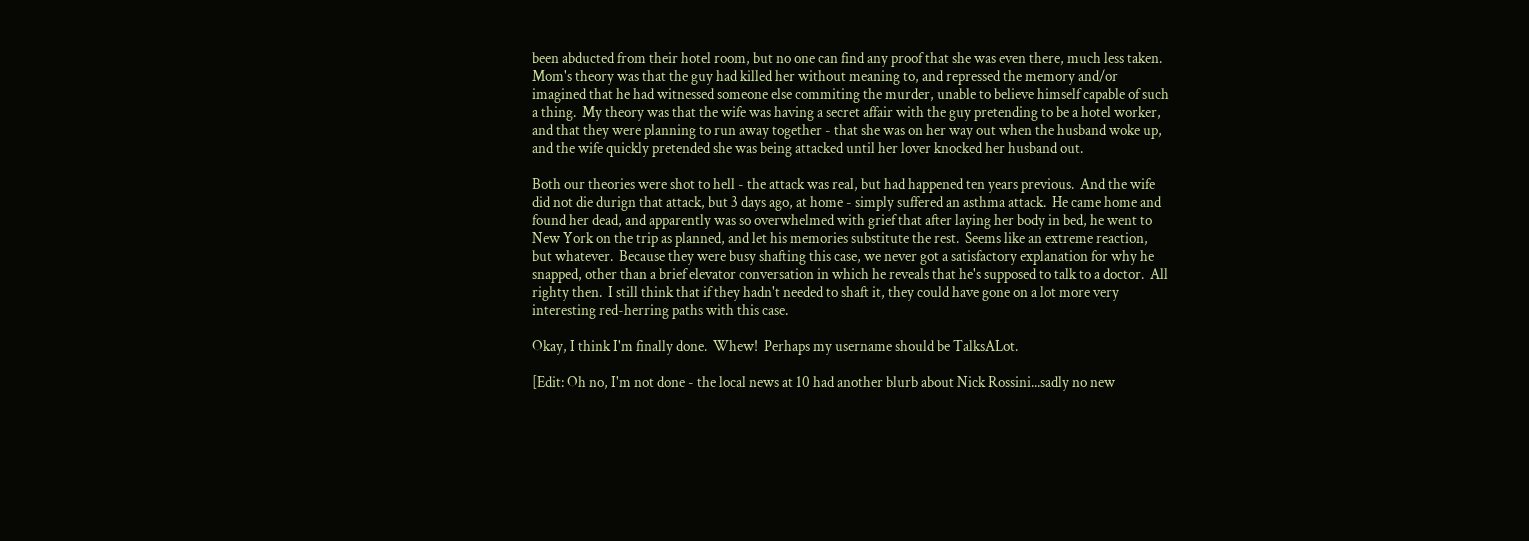been abducted from their hotel room, but no one can find any proof that she was even there, much less taken.  Mom's theory was that the guy had killed her without meaning to, and repressed the memory and/or imagined that he had witnessed someone else commiting the murder, unable to believe himself capable of such a thing.  My theory was that the wife was having a secret affair with the guy pretending to be a hotel worker, and that they were planning to run away together - that she was on her way out when the husband woke up, and the wife quickly pretended she was being attacked until her lover knocked her husband out.

Both our theories were shot to hell - the attack was real, but had happened ten years previous.  And the wife did not die durign that attack, but 3 days ago, at home - simply suffered an asthma attack.  He came home and found her dead, and apparently was so overwhelmed with grief that after laying her body in bed, he went to New York on the trip as planned, and let his memories substitute the rest.  Seems like an extreme reaction, but whatever.  Because they were busy shafting this case, we never got a satisfactory explanation for why he snapped, other than a brief elevator conversation in which he reveals that he's supposed to talk to a doctor.  All righty then.  I still think that if they hadn't needed to shaft it, they could have gone on a lot more very interesting red-herring paths with this case.

Okay, I think I'm finally done.  Whew!  Perhaps my username should be TalksALot.

[Edit: Oh no, I'm not done - the local news at 10 had another blurb about Nick Rossini...sadly no new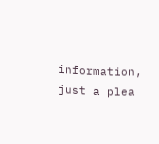information, just a plea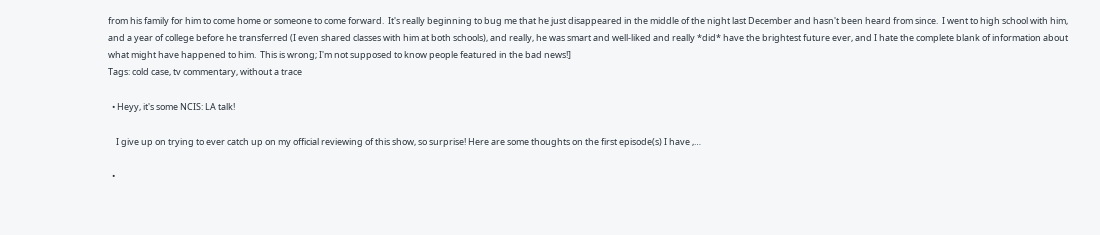from his family for him to come home or someone to come forward.  It's really beginning to bug me that he just disappeared in the middle of the night last December and hasn't been heard from since.  I went to high school with him, and a year of college before he transferred (I even shared classes with him at both schools), and really, he was smart and well-liked and really *did* have the brightest future ever, and I hate the complete blank of information about what might have happened to him.  This is wrong; I'm not supposed to know people featured in the bad news!]
Tags: cold case, tv commentary, without a trace

  • Heyy, it's some NCIS: LA talk!

    I give up on trying to ever catch up on my official reviewing of this show, so surprise! Here are some thoughts on the first episode(s) I have ,…

  •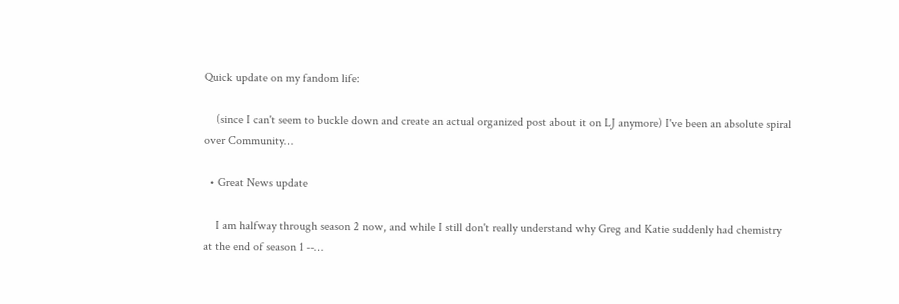Quick update on my fandom life:

    (since I can't seem to buckle down and create an actual organized post about it on LJ anymore) I've been an absolute spiral over Community…

  • Great News update

    I am halfway through season 2 now, and while I still don't really understand why Greg and Katie suddenly had chemistry at the end of season 1 --…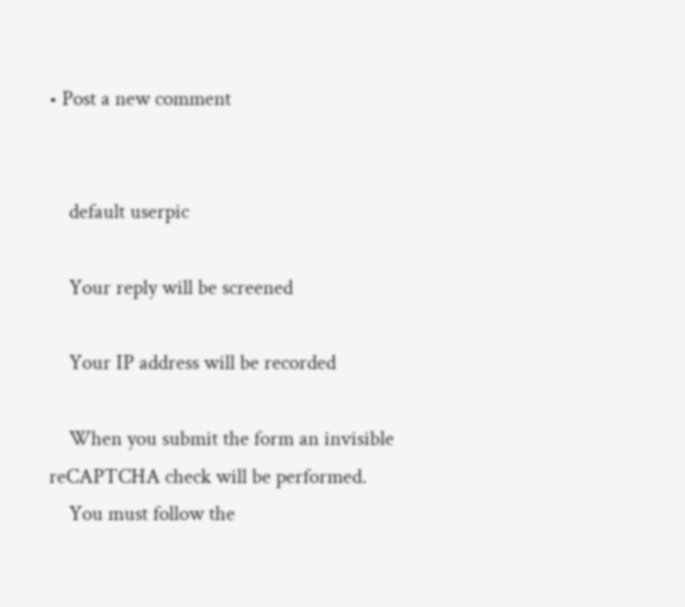• Post a new comment


    default userpic

    Your reply will be screened

    Your IP address will be recorded

    When you submit the form an invisible reCAPTCHA check will be performed.
    You must follow the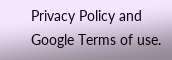Privacy Policy and Google Terms of use.